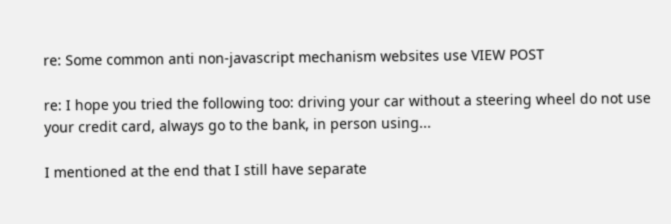re: Some common anti non-javascript mechanism websites use VIEW POST

re: I hope you tried the following too: driving your car without a steering wheel do not use your credit card, always go to the bank, in person using...

I mentioned at the end that I still have separate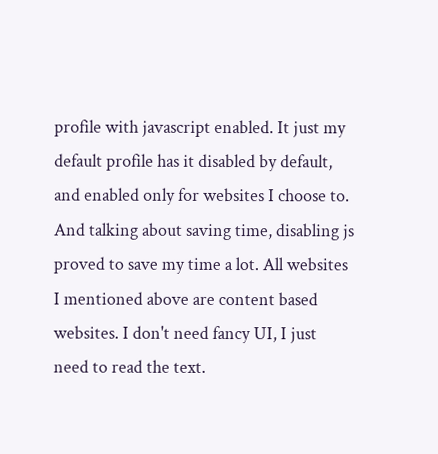profile with javascript enabled. It just my default profile has it disabled by default, and enabled only for websites I choose to. And talking about saving time, disabling js proved to save my time a lot. All websites I mentioned above are content based websites. I don't need fancy UI, I just need to read the text.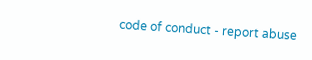code of conduct - report abuse